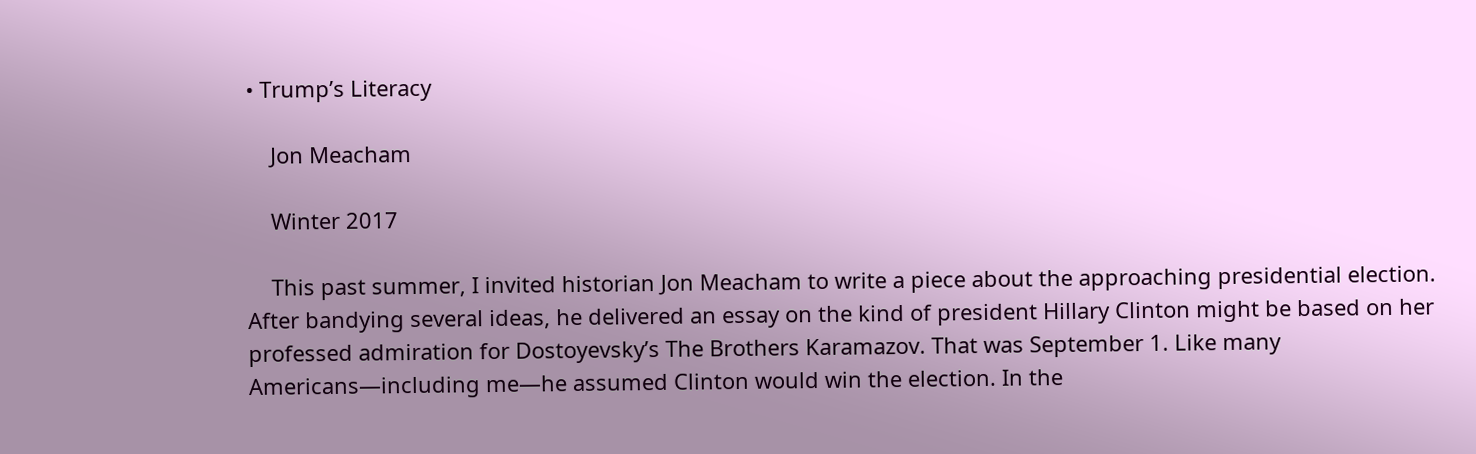• Trump’s Literacy

    Jon Meacham

    Winter 2017

    This past summer, I invited historian Jon Meacham to write a piece about the approaching presidential election. After bandying several ideas, he delivered an essay on the kind of president Hillary Clinton might be based on her professed admiration for Dostoyevsky’s The Brothers Karamazov. That was September 1. Like many Americans—including me—he assumed Clinton would win the election. In the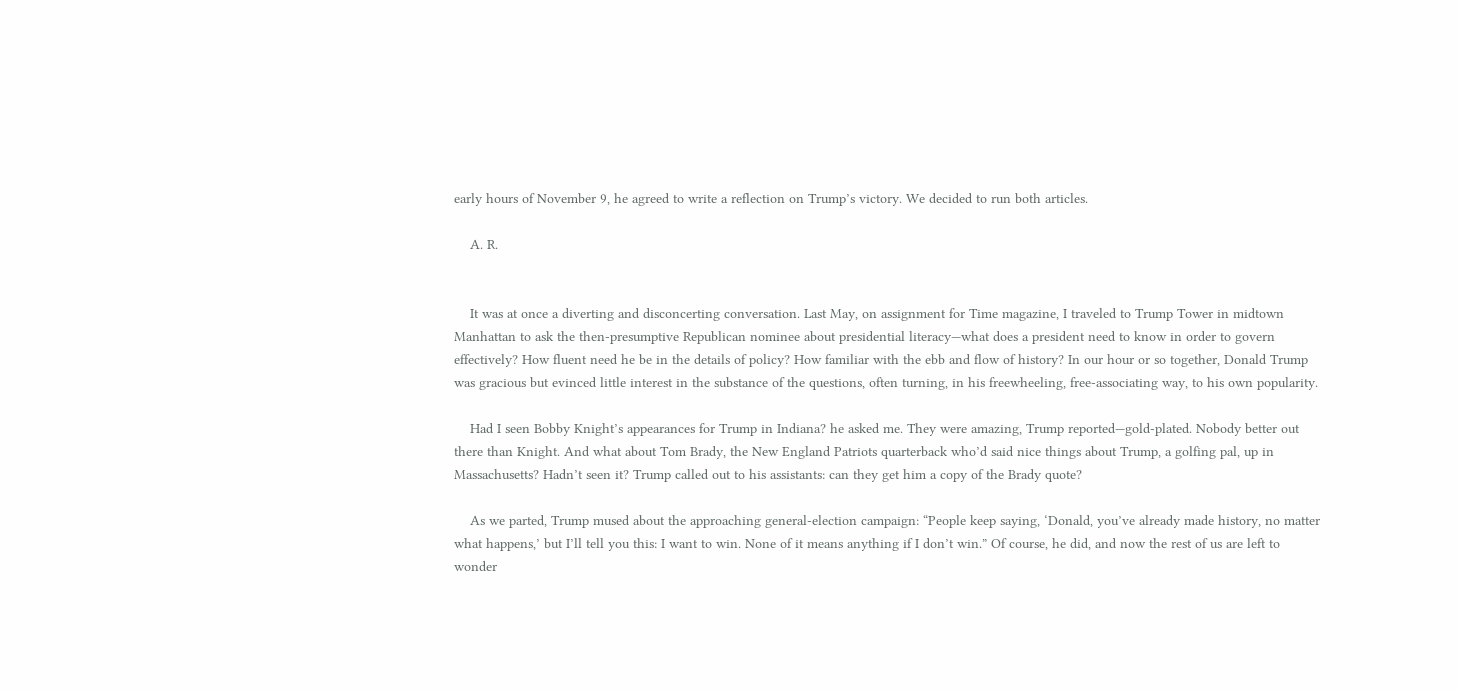early hours of November 9, he agreed to write a reflection on Trump’s victory. We decided to run both articles.

    A. R.


    It was at once a diverting and disconcerting conversation. Last May, on assignment for Time magazine, I traveled to Trump Tower in midtown Manhattan to ask the then-presumptive Republican nominee about presidential literacy—what does a president need to know in order to govern effectively? How fluent need he be in the details of policy? How familiar with the ebb and flow of history? In our hour or so together, Donald Trump was gracious but evinced little interest in the substance of the questions, often turning, in his freewheeling, free-associating way, to his own popularity.

    Had I seen Bobby Knight’s appearances for Trump in Indiana? he asked me. They were amazing, Trump reported—gold-plated. Nobody better out there than Knight. And what about Tom Brady, the New England Patriots quarterback who’d said nice things about Trump, a golfing pal, up in Massachusetts? Hadn’t seen it? Trump called out to his assistants: can they get him a copy of the Brady quote?

    As we parted, Trump mused about the approaching general-election campaign: “People keep saying, ‘Donald, you’ve already made history, no matter what happens,’ but I’ll tell you this: I want to win. None of it means anything if I don’t win.” Of course, he did, and now the rest of us are left to wonder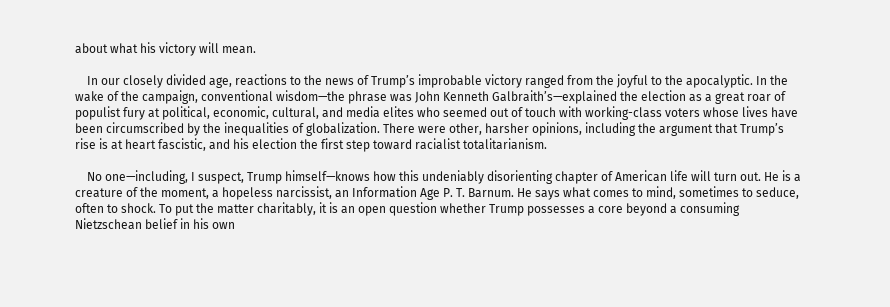about what his victory will mean.

    In our closely divided age, reactions to the news of Trump’s improbable victory ranged from the joyful to the apocalyptic. In the wake of the campaign, conventional wisdom—the phrase was John Kenneth Galbraith’s—explained the election as a great roar of populist fury at political, economic, cultural, and media elites who seemed out of touch with working-class voters whose lives have been circumscribed by the inequalities of globalization. There were other, harsher opinions, including the argument that Trump’s rise is at heart fascistic, and his election the first step toward racialist totalitarianism.

    No one—including, I suspect, Trump himself—knows how this undeniably disorienting chapter of American life will turn out. He is a creature of the moment, a hopeless narcissist, an Information Age P. T. Barnum. He says what comes to mind, sometimes to seduce, often to shock. To put the matter charitably, it is an open question whether Trump possesses a core beyond a consuming Nietzschean belief in his own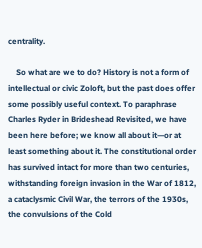centrality.

    So what are we to do? History is not a form of intellectual or civic Zoloft, but the past does offer some possibly useful context. To paraphrase Charles Ryder in Brideshead Revisited, we have been here before; we know all about it—or at least something about it. The constitutional order has survived intact for more than two centuries, withstanding foreign invasion in the War of 1812, a cataclysmic Civil War, the terrors of the 1930s, the convulsions of the Cold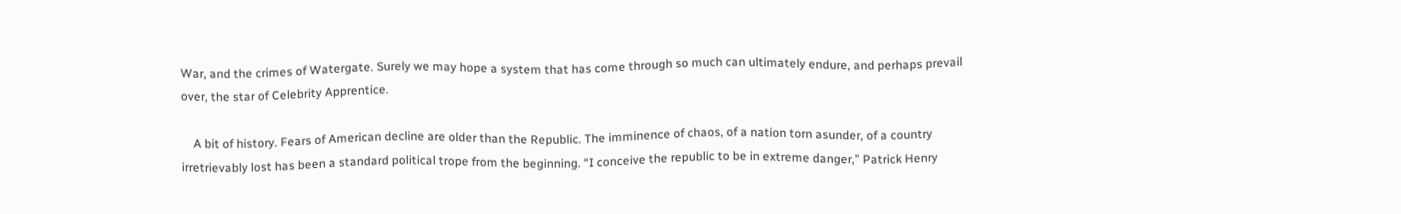War, and the crimes of Watergate. Surely we may hope a system that has come through so much can ultimately endure, and perhaps prevail over, the star of Celebrity Apprentice.

    A bit of history. Fears of American decline are older than the Republic. The imminence of chaos, of a nation torn asunder, of a country irretrievably lost has been a standard political trope from the beginning. “I conceive the republic to be in extreme danger,” Patrick Henry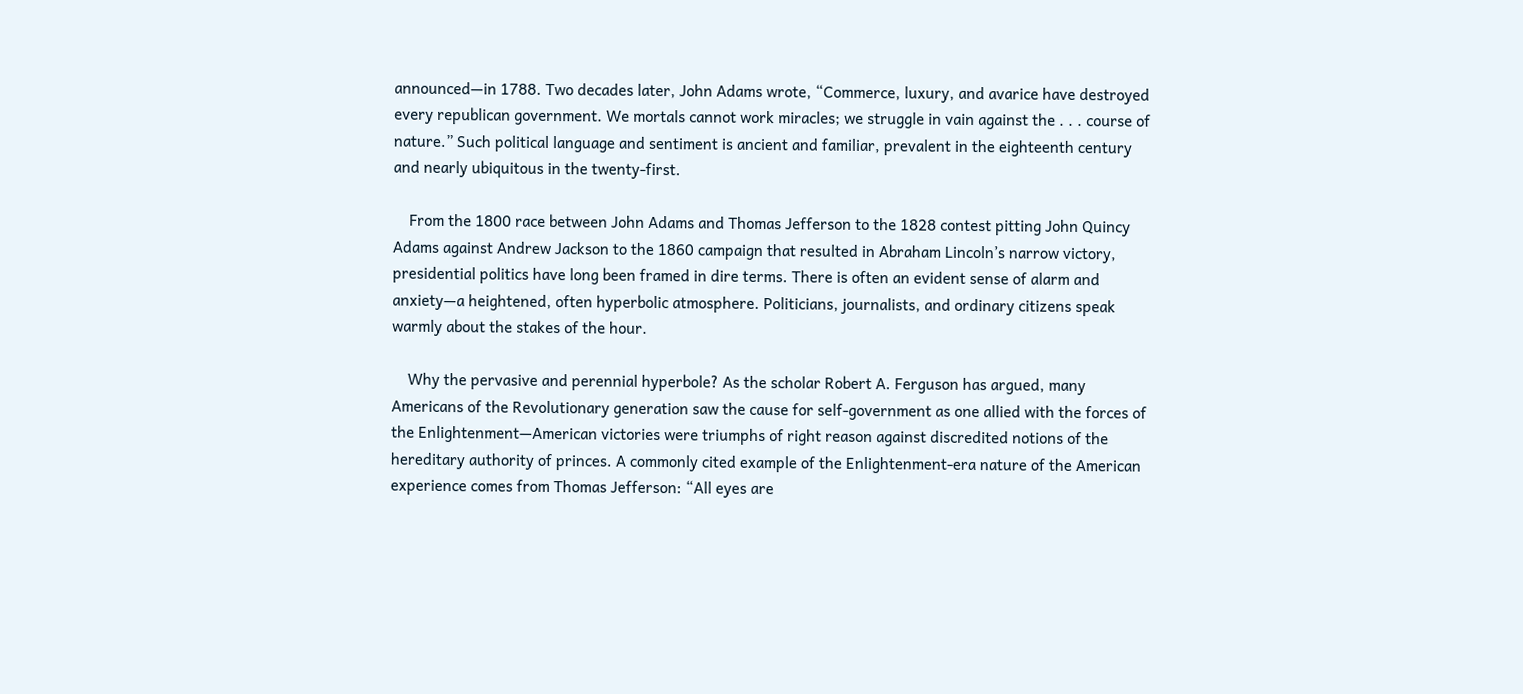announced—in 1788. Two decades later, John Adams wrote, “Commerce, luxury, and avarice have destroyed every republican government. We mortals cannot work miracles; we struggle in vain against the . . . course of nature.” Such political language and sentiment is ancient and familiar, prevalent in the eighteenth century and nearly ubiquitous in the twenty-first.

    From the 1800 race between John Adams and Thomas Jefferson to the 1828 contest pitting John Quincy Adams against Andrew Jackson to the 1860 campaign that resulted in Abraham Lincoln’s narrow victory, presidential politics have long been framed in dire terms. There is often an evident sense of alarm and anxiety—a heightened, often hyperbolic atmosphere. Politicians, journalists, and ordinary citizens speak warmly about the stakes of the hour.

    Why the pervasive and perennial hyperbole? As the scholar Robert A. Ferguson has argued, many Americans of the Revolutionary generation saw the cause for self-government as one allied with the forces of the Enlightenment—American victories were triumphs of right reason against discredited notions of the hereditary authority of princes. A commonly cited example of the Enlightenment-era nature of the American experience comes from Thomas Jefferson: “All eyes are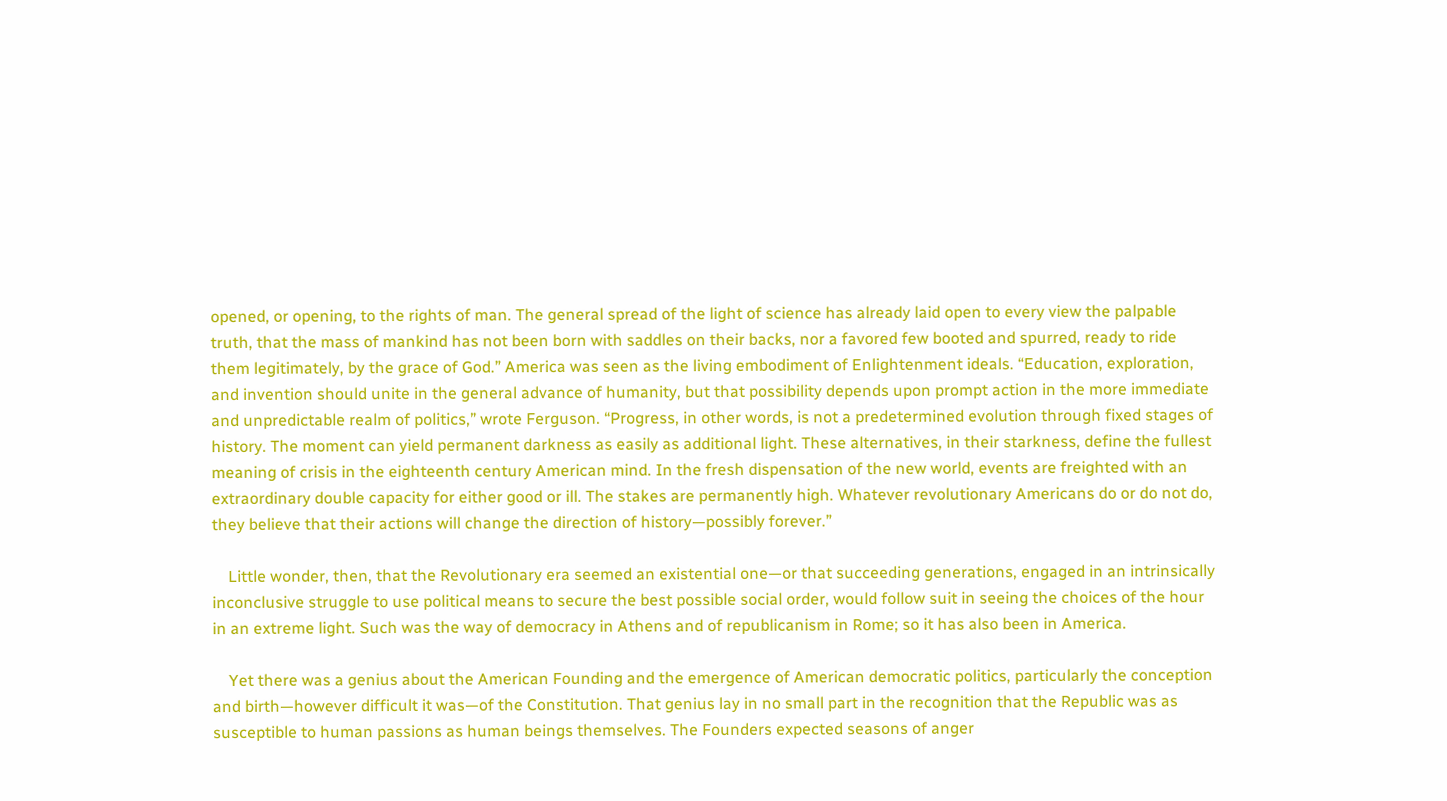opened, or opening, to the rights of man. The general spread of the light of science has already laid open to every view the palpable truth, that the mass of mankind has not been born with saddles on their backs, nor a favored few booted and spurred, ready to ride them legitimately, by the grace of God.” America was seen as the living embodiment of Enlightenment ideals. “Education, exploration, and invention should unite in the general advance of humanity, but that possibility depends upon prompt action in the more immediate and unpredictable realm of politics,” wrote Ferguson. “Progress, in other words, is not a predetermined evolution through fixed stages of history. The moment can yield permanent darkness as easily as additional light. These alternatives, in their starkness, define the fullest meaning of crisis in the eighteenth century American mind. In the fresh dispensation of the new world, events are freighted with an extraordinary double capacity for either good or ill. The stakes are permanently high. Whatever revolutionary Americans do or do not do, they believe that their actions will change the direction of history—possibly forever.”

    Little wonder, then, that the Revolutionary era seemed an existential one—or that succeeding generations, engaged in an intrinsically inconclusive struggle to use political means to secure the best possible social order, would follow suit in seeing the choices of the hour in an extreme light. Such was the way of democracy in Athens and of republicanism in Rome; so it has also been in America.

    Yet there was a genius about the American Founding and the emergence of American democratic politics, particularly the conception and birth—however difficult it was—of the Constitution. That genius lay in no small part in the recognition that the Republic was as susceptible to human passions as human beings themselves. The Founders expected seasons of anger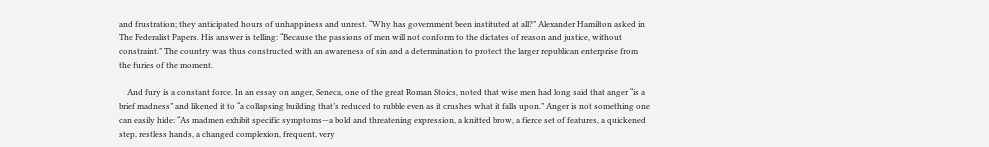and frustration; they anticipated hours of unhappiness and unrest. “Why has government been instituted at all?” Alexander Hamilton asked in The Federalist Papers. His answer is telling: “Because the passions of men will not conform to the dictates of reason and justice, without constraint.” The country was thus constructed with an awareness of sin and a determination to protect the larger republican enterprise from the furies of the moment.

    And fury is a constant force. In an essay on anger, Seneca, one of the great Roman Stoics, noted that wise men had long said that anger “is a brief madness” and likened it to “a collapsing building that’s reduced to rubble even as it crushes what it falls upon.” Anger is not something one can easily hide: “As madmen exhibit specific symptoms—a bold and threatening expression, a knitted brow, a fierce set of features, a quickened step, restless hands, a changed complexion, frequent, very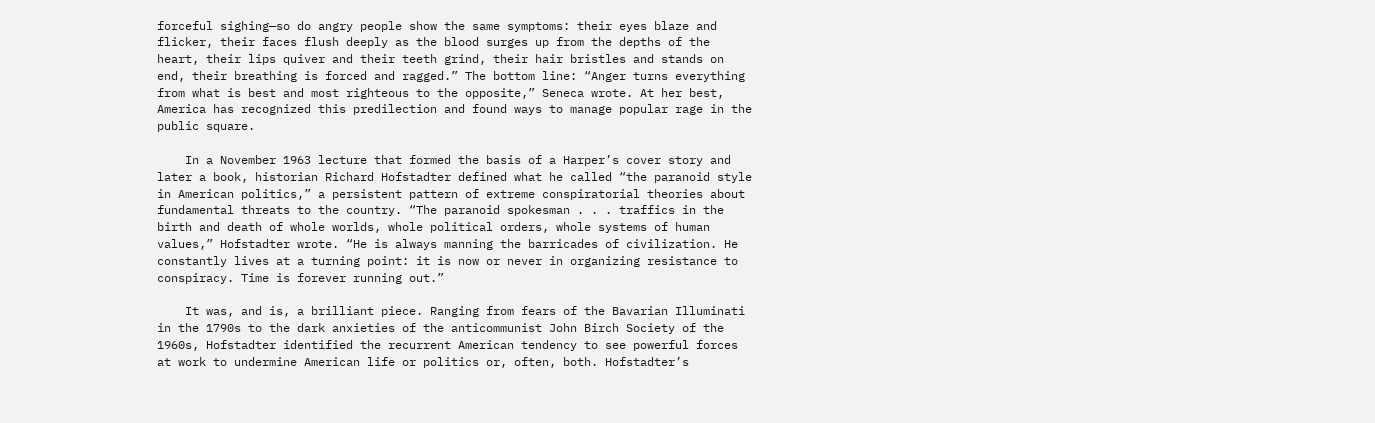forceful sighing—so do angry people show the same symptoms: their eyes blaze and flicker, their faces flush deeply as the blood surges up from the depths of the heart, their lips quiver and their teeth grind, their hair bristles and stands on end, their breathing is forced and ragged.” The bottom line: “Anger turns everything from what is best and most righteous to the opposite,” Seneca wrote. At her best, America has recognized this predilection and found ways to manage popular rage in the public square.

    In a November 1963 lecture that formed the basis of a Harper’s cover story and later a book, historian Richard Hofstadter defined what he called “the paranoid style in American politics,” a persistent pattern of extreme conspiratorial theories about fundamental threats to the country. “The paranoid spokesman . . . traffics in the birth and death of whole worlds, whole political orders, whole systems of human values,” Hofstadter wrote. “He is always manning the barricades of civilization. He constantly lives at a turning point: it is now or never in organizing resistance to conspiracy. Time is forever running out.”

    It was, and is, a brilliant piece. Ranging from fears of the Bavarian Illuminati in the 1790s to the dark anxieties of the anticommunist John Birch Society of the 1960s, Hofstadter identified the recurrent American tendency to see powerful forces at work to undermine American life or politics or, often, both. Hofstadter’s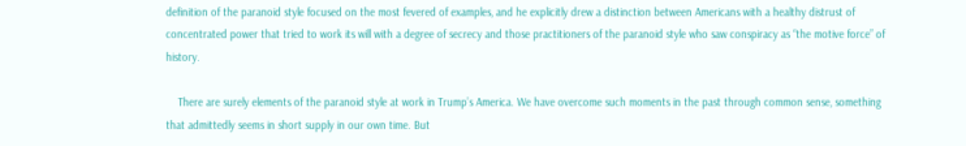definition of the paranoid style focused on the most fevered of examples, and he explicitly drew a distinction between Americans with a healthy distrust of concentrated power that tried to work its will with a degree of secrecy and those practitioners of the paranoid style who saw conspiracy as “the motive force” of history.

    There are surely elements of the paranoid style at work in Trump’s America. We have overcome such moments in the past through common sense, something that admittedly seems in short supply in our own time. But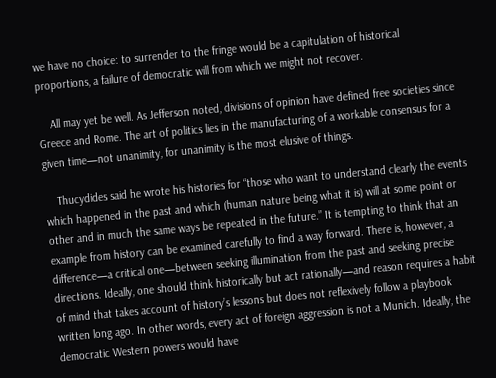we have no choice: to surrender to the fringe would be a capitulation of historical proportions, a failure of democratic will from which we might not recover.

    All may yet be well. As Jefferson noted, divisions of opinion have defined free societies since Greece and Rome. The art of politics lies in the manufacturing of a workable consensus for a given time—not unanimity, for unanimity is the most elusive of things.

    Thucydides said he wrote his histories for “those who want to understand clearly the events which happened in the past and which (human nature being what it is) will at some point or other and in much the same ways be repeated in the future.” It is tempting to think that an example from history can be examined carefully to find a way forward. There is, however, a difference—a critical one—between seeking illumination from the past and seeking precise directions. Ideally, one should think historically but act rationally—and reason requires a habit of mind that takes account of history’s lessons but does not reflexively follow a playbook written long ago. In other words, every act of foreign aggression is not a Munich. Ideally, the democratic Western powers would have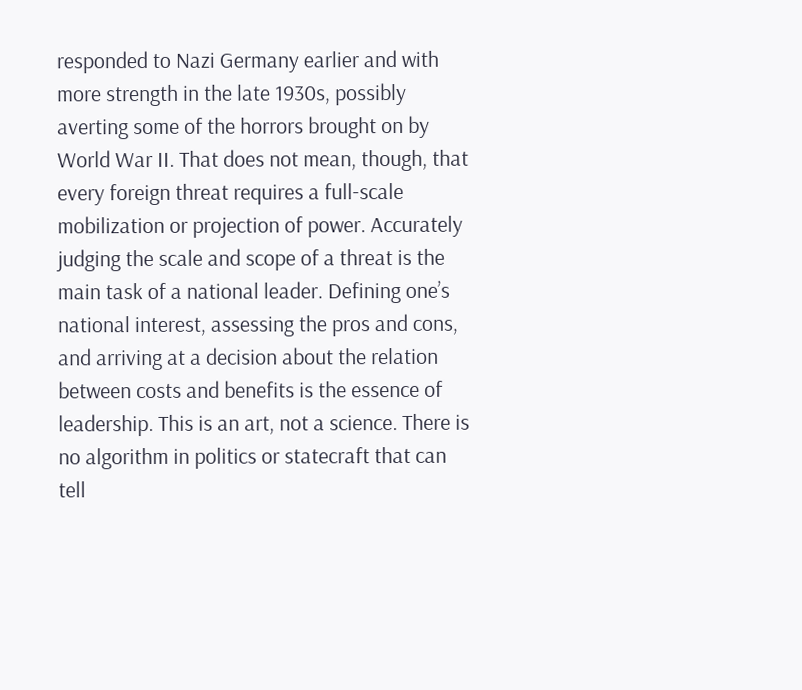responded to Nazi Germany earlier and with more strength in the late 1930s, possibly averting some of the horrors brought on by World War II. That does not mean, though, that every foreign threat requires a full-scale mobilization or projection of power. Accurately judging the scale and scope of a threat is the main task of a national leader. Defining one’s national interest, assessing the pros and cons, and arriving at a decision about the relation between costs and benefits is the essence of leadership. This is an art, not a science. There is no algorithm in politics or statecraft that can tell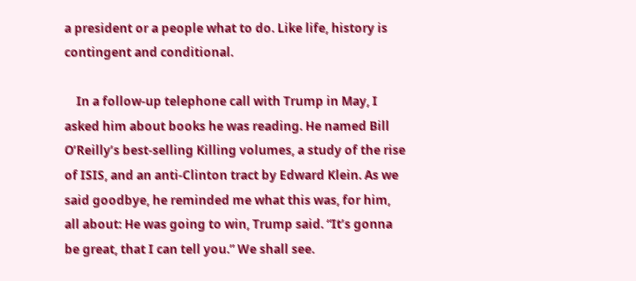a president or a people what to do. Like life, history is contingent and conditional.

    In a follow-up telephone call with Trump in May, I asked him about books he was reading. He named Bill O’Reilly’s best-selling Killing volumes, a study of the rise of ISIS, and an anti-Clinton tract by Edward Klein. As we said goodbye, he reminded me what this was, for him, all about: He was going to win, Trump said. “It’s gonna be great, that I can tell you.” We shall see.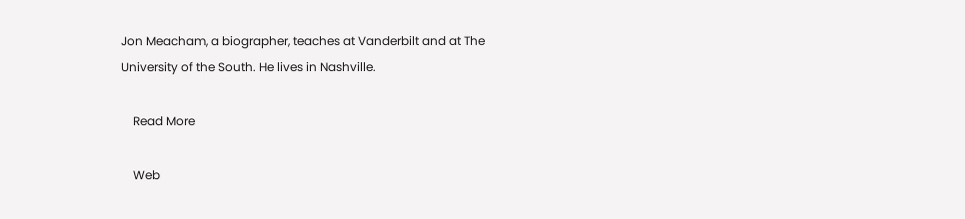Jon Meacham, a biographer, teaches at Vanderbilt and at The University of the South. He lives in Nashville.

    Read More

    Web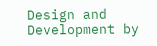Design and Development by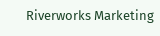Riverworks Marketing